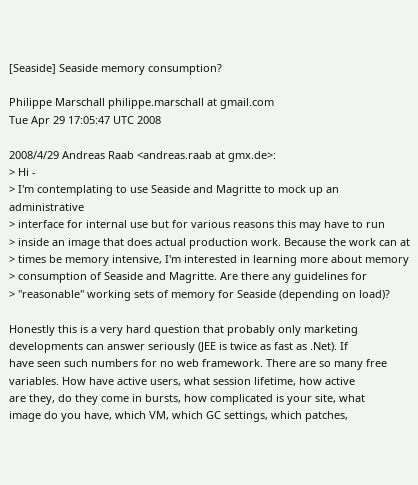[Seaside] Seaside memory consumption?

Philippe Marschall philippe.marschall at gmail.com
Tue Apr 29 17:05:47 UTC 2008

2008/4/29 Andreas Raab <andreas.raab at gmx.de>:
> Hi -
> I'm contemplating to use Seaside and Magritte to mock up an administrative
> interface for internal use but for various reasons this may have to run
> inside an image that does actual production work. Because the work can at
> times be memory intensive, I'm interested in learning more about memory
> consumption of Seaside and Magritte. Are there any guidelines for
> "reasonable" working sets of memory for Seaside (depending on load)?

Honestly this is a very hard question that probably only marketing
developments can answer seriously (JEE is twice as fast as .Net). If
have seen such numbers for no web framework. There are so many free
variables. How have active users, what session lifetime, how active
are they, do they come in bursts, how complicated is your site, what
image do you have, which VM, which GC settings, which patches,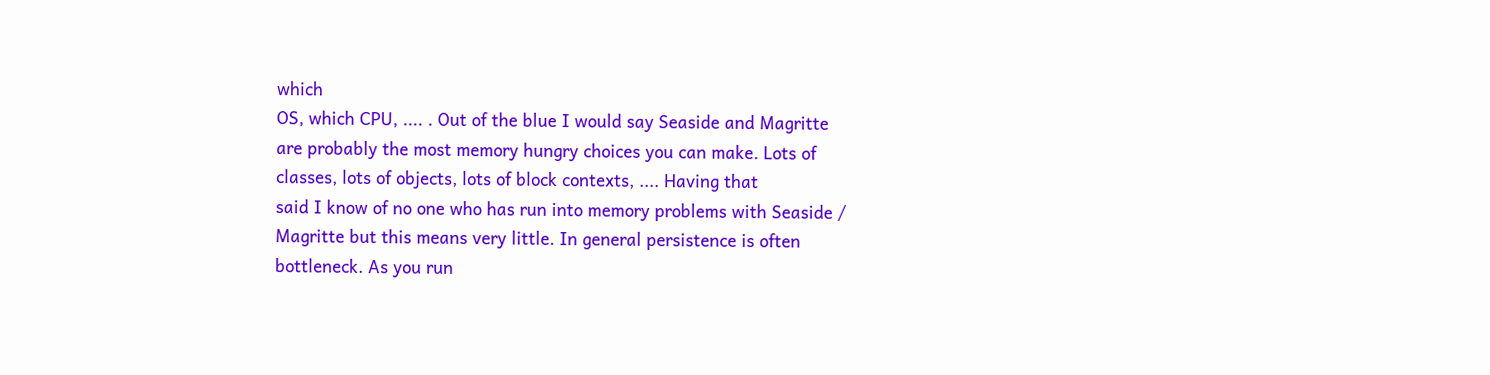which
OS, which CPU, .... . Out of the blue I would say Seaside and Magritte
are probably the most memory hungry choices you can make. Lots of
classes, lots of objects, lots of block contexts, .... Having that
said I know of no one who has run into memory problems with Seaside /
Magritte but this means very little. In general persistence is often
bottleneck. As you run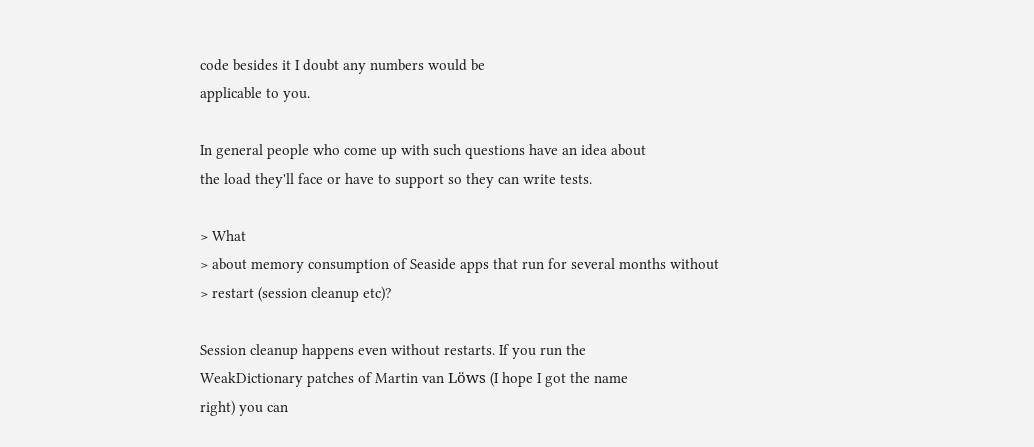code besides it I doubt any numbers would be
applicable to you.

In general people who come up with such questions have an idea about
the load they'll face or have to support so they can write tests.

> What
> about memory consumption of Seaside apps that run for several months without
> restart (session cleanup etc)?

Session cleanup happens even without restarts. If you run the
WeakDictionary patches of Martin van Löws (I hope I got the name
right) you can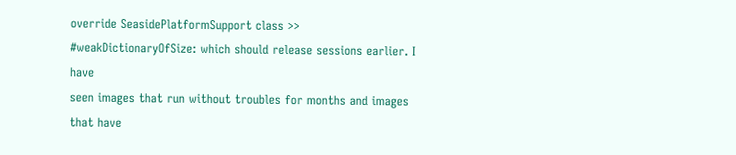override SeasidePlatformSupport class >>
#weakDictionaryOfSize: which should release sessions earlier. I have
seen images that run without troubles for months and images that have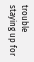trouble staying up for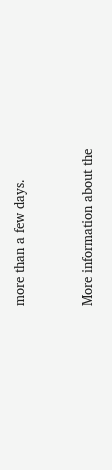more than a few days.


More information about the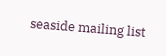seaside mailing list